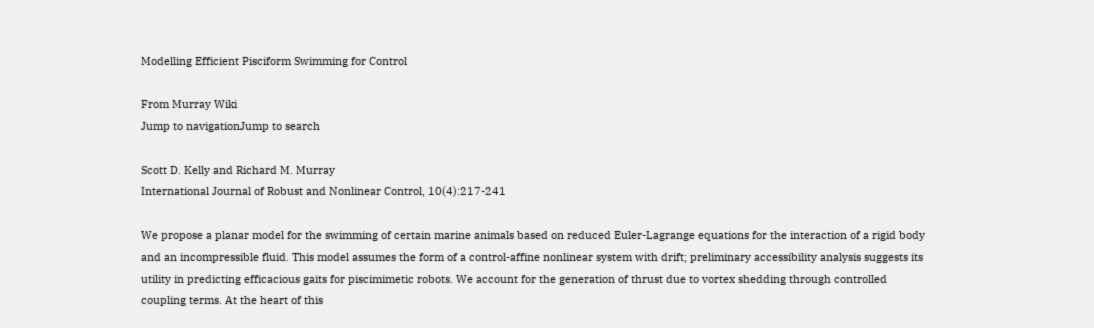Modelling Efficient Pisciform Swimming for Control

From Murray Wiki
Jump to navigationJump to search

Scott D. Kelly and Richard M. Murray
International Journal of Robust and Nonlinear Control, 10(4):217-241

We propose a planar model for the swimming of certain marine animals based on reduced Euler-Lagrange equations for the interaction of a rigid body and an incompressible fluid. This model assumes the form of a control-affine nonlinear system with drift; preliminary accessibility analysis suggests its utility in predicting efficacious gaits for piscimimetic robots. We account for the generation of thrust due to vortex shedding through controlled coupling terms. At the heart of this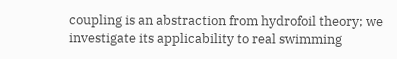coupling is an abstraction from hydrofoil theory; we investigate its applicability to real swimming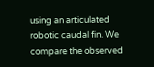using an articulated robotic caudal fin. We compare the observed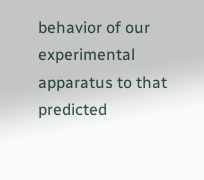behavior of our experimental apparatus to that predicted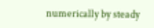numerically by steady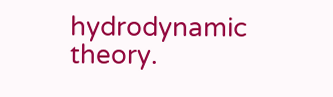hydrodynamic theory.